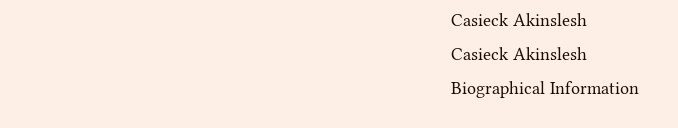Casieck Akinslesh
Casieck Akinslesh
Biographical Information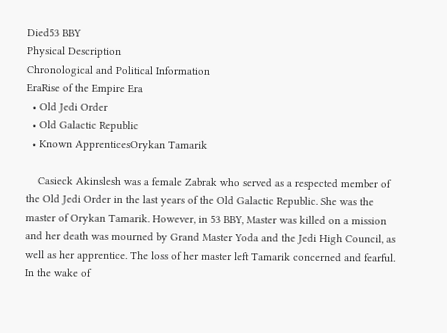Died53 BBY
Physical Description
Chronological and Political Information
EraRise of the Empire Era
  • Old Jedi Order
  • Old Galactic Republic
  • Known ApprenticesOrykan Tamarik

    Casieck Akinslesh was a female Zabrak who served as a respected member of the Old Jedi Order in the last years of the Old Galactic Republic. She was the master of Orykan Tamarik. However, in 53 BBY, Master was killed on a mission and her death was mourned by Grand Master Yoda and the Jedi High Council, as well as her apprentice. The loss of her master left Tamarik concerned and fearful. In the wake of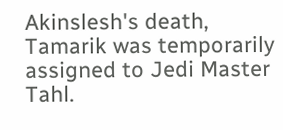Akinslesh's death, Tamarik was temporarily assigned to Jedi Master Tahl.